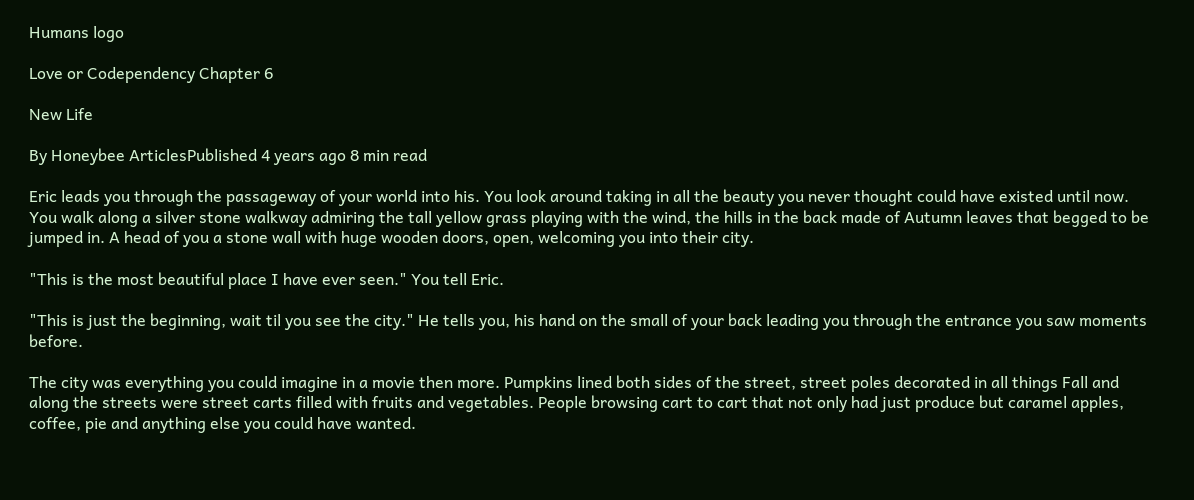Humans logo

Love or Codependency Chapter 6

New Life

By Honeybee ArticlesPublished 4 years ago 8 min read

Eric leads you through the passageway of your world into his. You look around taking in all the beauty you never thought could have existed until now. You walk along a silver stone walkway admiring the tall yellow grass playing with the wind, the hills in the back made of Autumn leaves that begged to be jumped in. A head of you a stone wall with huge wooden doors, open, welcoming you into their city.

"This is the most beautiful place I have ever seen." You tell Eric.

"This is just the beginning, wait til you see the city." He tells you, his hand on the small of your back leading you through the entrance you saw moments before.

The city was everything you could imagine in a movie then more. Pumpkins lined both sides of the street, street poles decorated in all things Fall and along the streets were street carts filled with fruits and vegetables. People browsing cart to cart that not only had just produce but caramel apples, coffee, pie and anything else you could have wanted.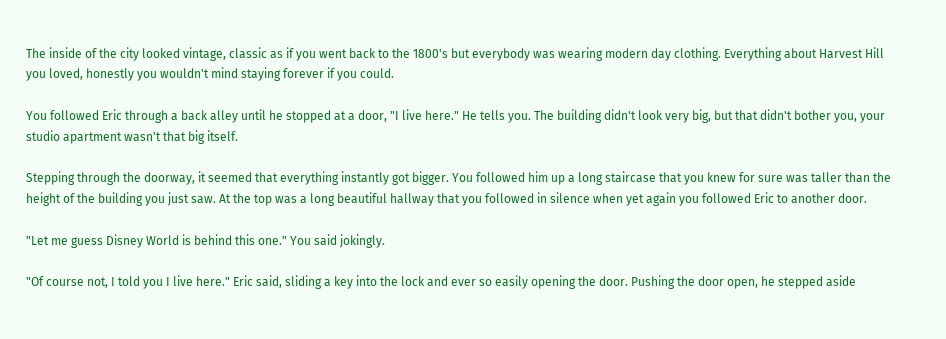The inside of the city looked vintage, classic as if you went back to the 1800's but everybody was wearing modern day clothing. Everything about Harvest Hill you loved, honestly you wouldn't mind staying forever if you could.

You followed Eric through a back alley until he stopped at a door, "I live here." He tells you. The building didn't look very big, but that didn't bother you, your studio apartment wasn't that big itself.

Stepping through the doorway, it seemed that everything instantly got bigger. You followed him up a long staircase that you knew for sure was taller than the height of the building you just saw. At the top was a long beautiful hallway that you followed in silence when yet again you followed Eric to another door.

"Let me guess Disney World is behind this one." You said jokingly.

"Of course not, I told you I live here." Eric said, sliding a key into the lock and ever so easily opening the door. Pushing the door open, he stepped aside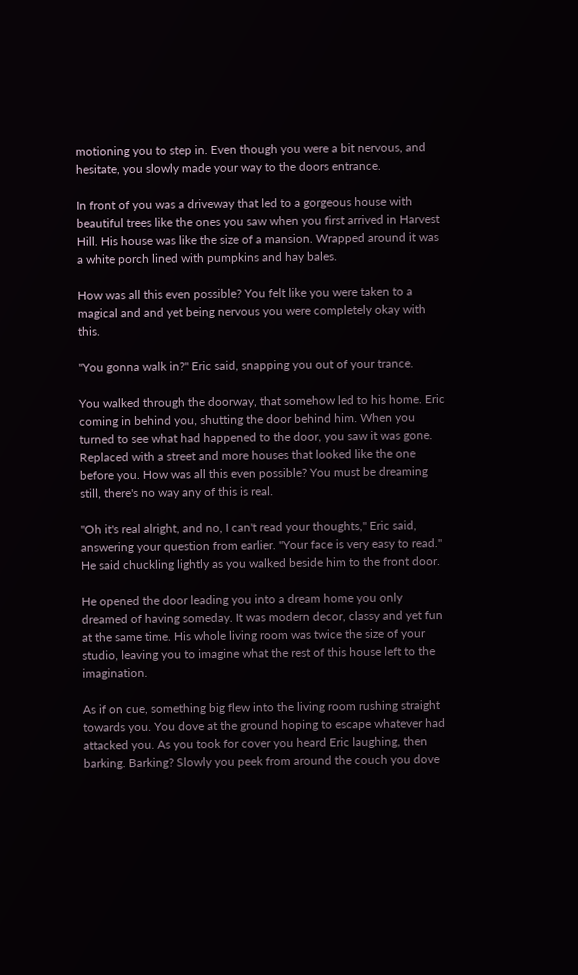motioning you to step in. Even though you were a bit nervous, and hesitate, you slowly made your way to the doors entrance.

In front of you was a driveway that led to a gorgeous house with beautiful trees like the ones you saw when you first arrived in Harvest Hill. His house was like the size of a mansion. Wrapped around it was a white porch lined with pumpkins and hay bales.

How was all this even possible? You felt like you were taken to a magical and and yet being nervous you were completely okay with this.

"You gonna walk in?" Eric said, snapping you out of your trance.

You walked through the doorway, that somehow led to his home. Eric coming in behind you, shutting the door behind him. When you turned to see what had happened to the door, you saw it was gone. Replaced with a street and more houses that looked like the one before you. How was all this even possible? You must be dreaming still, there's no way any of this is real.

"Oh it's real alright, and no, I can't read your thoughts," Eric said, answering your question from earlier. "Your face is very easy to read." He said chuckling lightly as you walked beside him to the front door.

He opened the door leading you into a dream home you only dreamed of having someday. It was modern decor, classy and yet fun at the same time. His whole living room was twice the size of your studio, leaving you to imagine what the rest of this house left to the imagination.

As if on cue, something big flew into the living room rushing straight towards you. You dove at the ground hoping to escape whatever had attacked you. As you took for cover you heard Eric laughing, then barking. Barking? Slowly you peek from around the couch you dove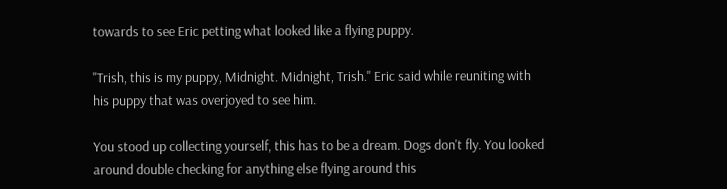towards to see Eric petting what looked like a flying puppy.

"Trish, this is my puppy, Midnight. Midnight, Trish." Eric said while reuniting with his puppy that was overjoyed to see him.

You stood up collecting yourself, this has to be a dream. Dogs don't fly. You looked around double checking for anything else flying around this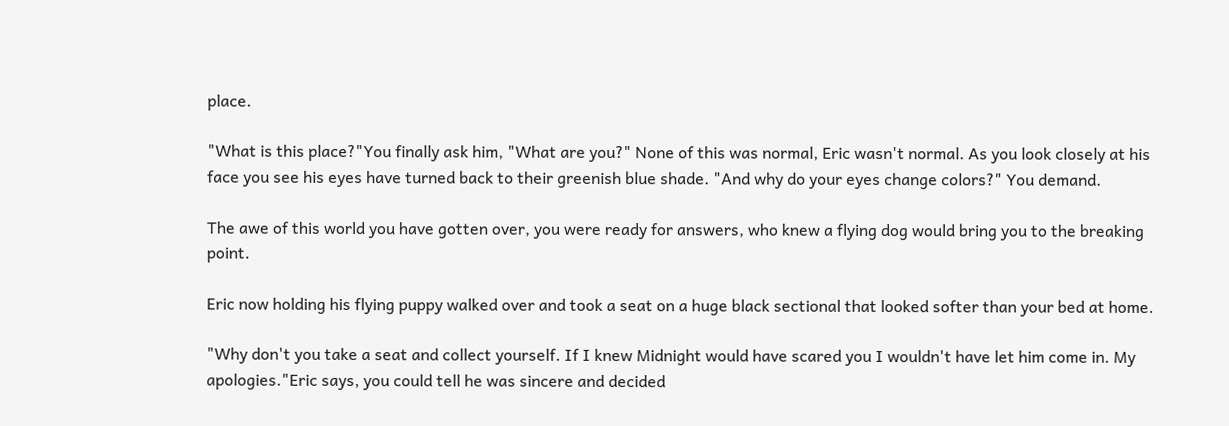place.

"What is this place?"You finally ask him, "What are you?" None of this was normal, Eric wasn't normal. As you look closely at his face you see his eyes have turned back to their greenish blue shade. "And why do your eyes change colors?" You demand.

The awe of this world you have gotten over, you were ready for answers, who knew a flying dog would bring you to the breaking point.

Eric now holding his flying puppy walked over and took a seat on a huge black sectional that looked softer than your bed at home.

"Why don't you take a seat and collect yourself. If I knew Midnight would have scared you I wouldn't have let him come in. My apologies."Eric says, you could tell he was sincere and decided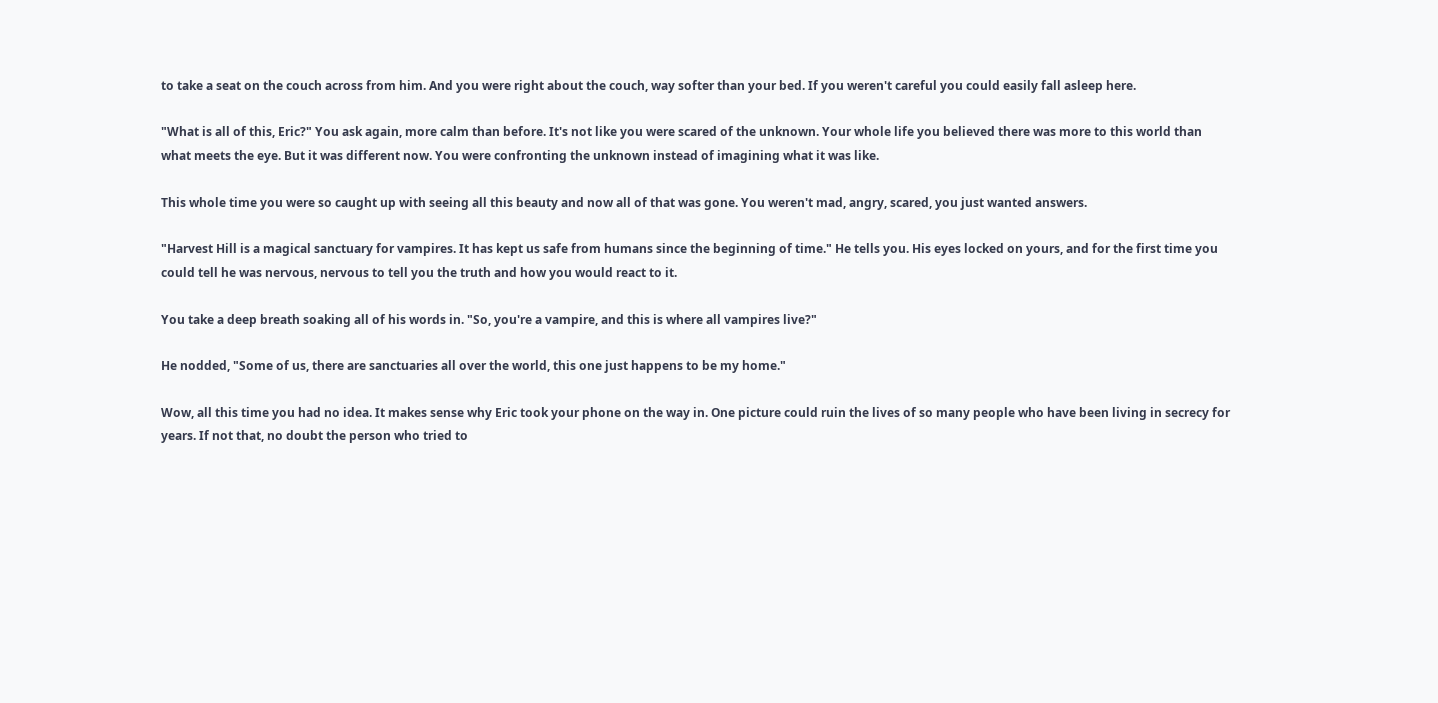to take a seat on the couch across from him. And you were right about the couch, way softer than your bed. If you weren't careful you could easily fall asleep here.

"What is all of this, Eric?" You ask again, more calm than before. It's not like you were scared of the unknown. Your whole life you believed there was more to this world than what meets the eye. But it was different now. You were confronting the unknown instead of imagining what it was like.

This whole time you were so caught up with seeing all this beauty and now all of that was gone. You weren't mad, angry, scared, you just wanted answers.

"Harvest Hill is a magical sanctuary for vampires. It has kept us safe from humans since the beginning of time." He tells you. His eyes locked on yours, and for the first time you could tell he was nervous, nervous to tell you the truth and how you would react to it.

You take a deep breath soaking all of his words in. "So, you're a vampire, and this is where all vampires live?"

He nodded, "Some of us, there are sanctuaries all over the world, this one just happens to be my home."

Wow, all this time you had no idea. It makes sense why Eric took your phone on the way in. One picture could ruin the lives of so many people who have been living in secrecy for years. If not that, no doubt the person who tried to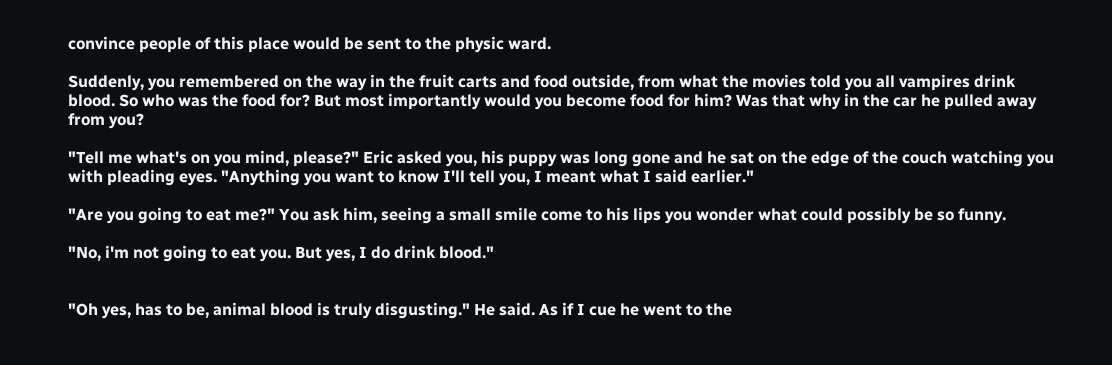convince people of this place would be sent to the physic ward.

Suddenly, you remembered on the way in the fruit carts and food outside, from what the movies told you all vampires drink blood. So who was the food for? But most importantly would you become food for him? Was that why in the car he pulled away from you?

"Tell me what's on you mind, please?" Eric asked you, his puppy was long gone and he sat on the edge of the couch watching you with pleading eyes. "Anything you want to know I'll tell you, I meant what I said earlier."

"Are you going to eat me?" You ask him, seeing a small smile come to his lips you wonder what could possibly be so funny.

"No, i'm not going to eat you. But yes, I do drink blood."


"Oh yes, has to be, animal blood is truly disgusting." He said. As if I cue he went to the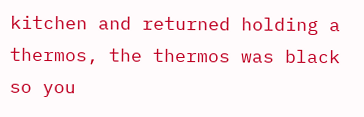kitchen and returned holding a thermos, the thermos was black so you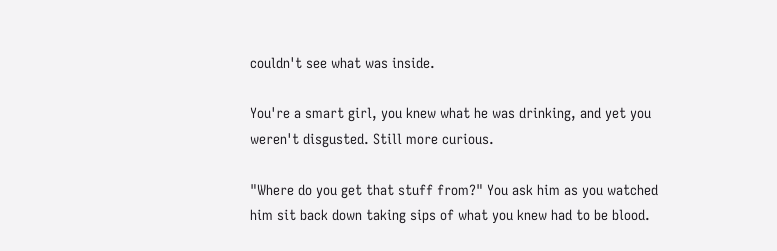couldn't see what was inside.

You're a smart girl, you knew what he was drinking, and yet you weren't disgusted. Still more curious.

"Where do you get that stuff from?" You ask him as you watched him sit back down taking sips of what you knew had to be blood.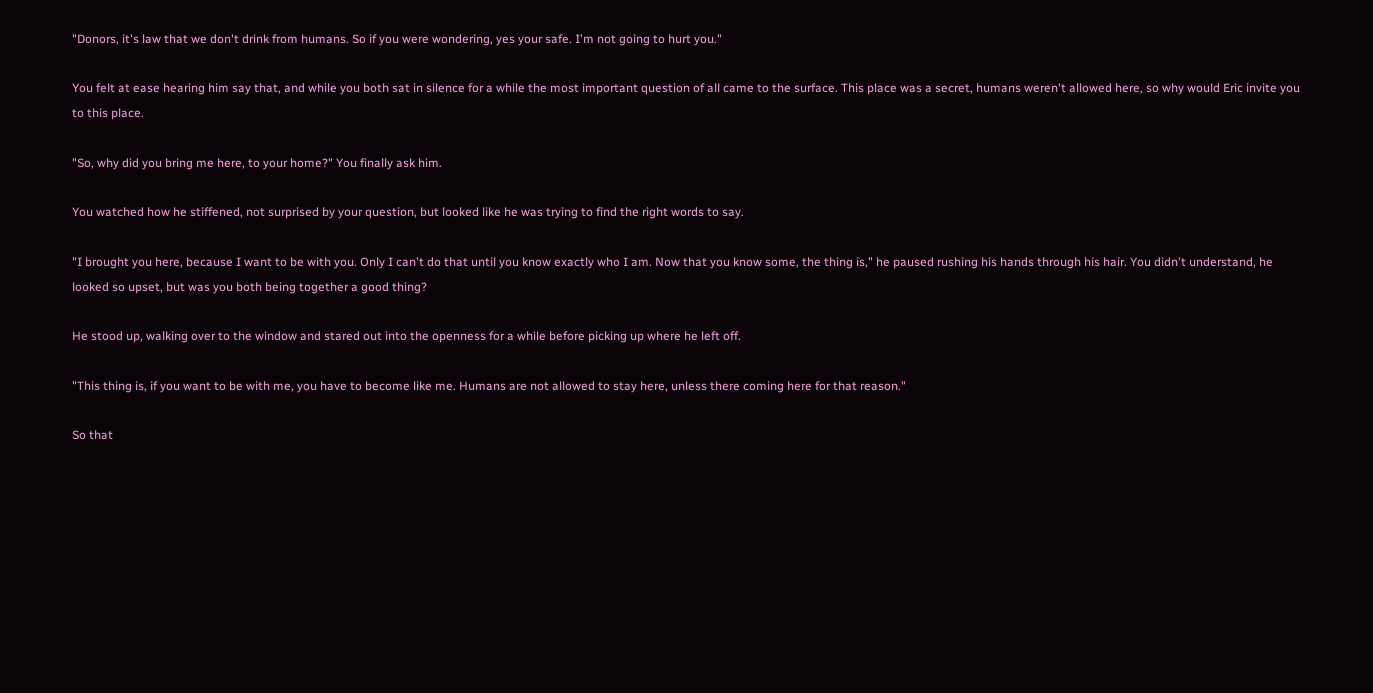"Donors, it's law that we don't drink from humans. So if you were wondering, yes your safe. I'm not going to hurt you."

You felt at ease hearing him say that, and while you both sat in silence for a while the most important question of all came to the surface. This place was a secret, humans weren't allowed here, so why would Eric invite you to this place.

"So, why did you bring me here, to your home?" You finally ask him.

You watched how he stiffened, not surprised by your question, but looked like he was trying to find the right words to say.

"I brought you here, because I want to be with you. Only I can't do that until you know exactly who I am. Now that you know some, the thing is," he paused rushing his hands through his hair. You didn't understand, he looked so upset, but was you both being together a good thing?

He stood up, walking over to the window and stared out into the openness for a while before picking up where he left off.

"This thing is, if you want to be with me, you have to become like me. Humans are not allowed to stay here, unless there coming here for that reason."

So that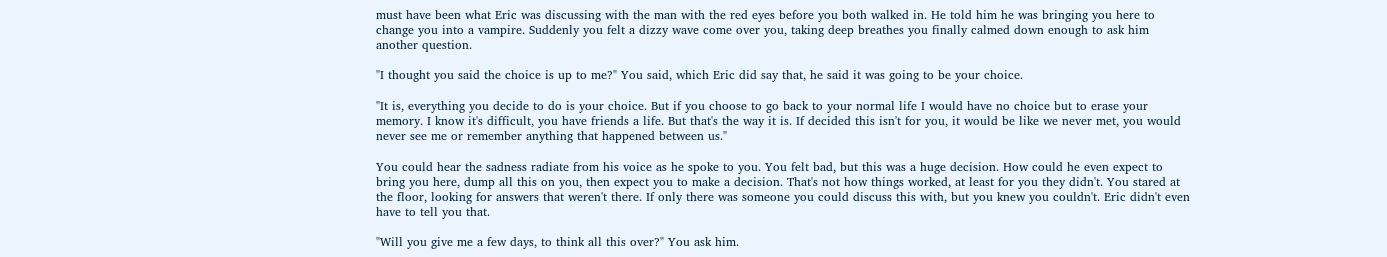must have been what Eric was discussing with the man with the red eyes before you both walked in. He told him he was bringing you here to change you into a vampire. Suddenly you felt a dizzy wave come over you, taking deep breathes you finally calmed down enough to ask him another question.

"I thought you said the choice is up to me?" You said, which Eric did say that, he said it was going to be your choice.

"It is, everything you decide to do is your choice. But if you choose to go back to your normal life I would have no choice but to erase your memory. I know it's difficult, you have friends a life. But that's the way it is. If decided this isn't for you, it would be like we never met, you would never see me or remember anything that happened between us."

You could hear the sadness radiate from his voice as he spoke to you. You felt bad, but this was a huge decision. How could he even expect to bring you here, dump all this on you, then expect you to make a decision. That's not how things worked, at least for you they didn't. You stared at the floor, looking for answers that weren't there. If only there was someone you could discuss this with, but you knew you couldn't. Eric didn't even have to tell you that.

"Will you give me a few days, to think all this over?" You ask him.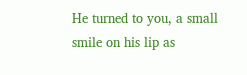He turned to you, a small smile on his lip as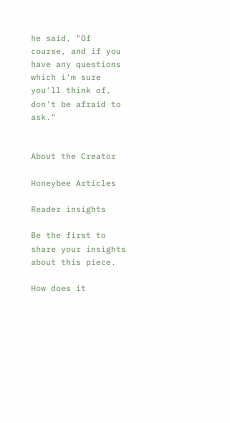he said, "Of course, and if you have any questions which i'm sure you'll think of, don't be afraid to ask."


About the Creator

Honeybee Articles

Reader insights

Be the first to share your insights about this piece.

How does it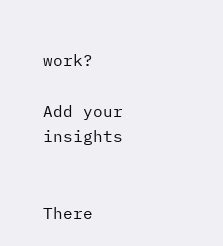work?

Add your insights


There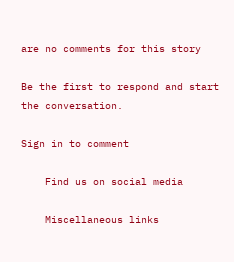are no comments for this story

Be the first to respond and start the conversation.

Sign in to comment

    Find us on social media

    Miscellaneous links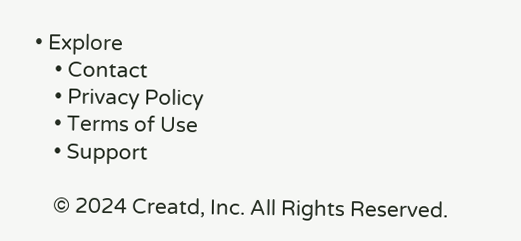• Explore
    • Contact
    • Privacy Policy
    • Terms of Use
    • Support

    © 2024 Creatd, Inc. All Rights Reserved.